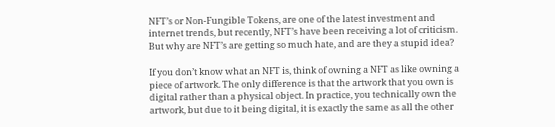NFT’s or Non-Fungible Tokens, are one of the latest investment and internet trends, but recently, NFT’s have been receiving a lot of criticism. But why are NFT’s are getting so much hate, and are they a stupid idea?

If you don’t know what an NFT is, think of owning a NFT as like owning a piece of artwork. The only difference is that the artwork that you own is digital rather than a physical object. In practice, you technically own the artwork, but due to it being digital, it is exactly the same as all the other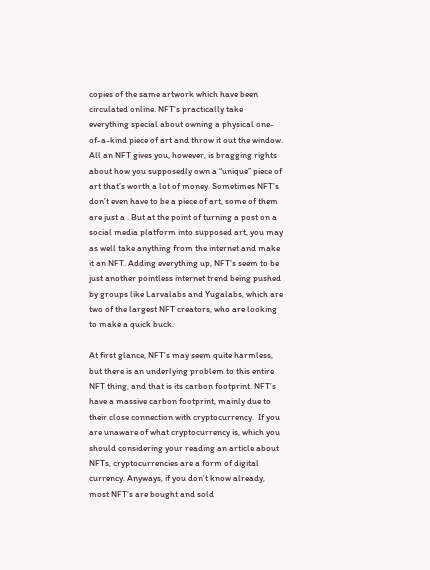copies of the same artwork which have been circulated online. NFT’s practically take everything special about owning a physical one-of-a-kind piece of art and throw it out the window. All an NFT gives you, however, is bragging rights about how you supposedly own a “unique” piece of art that’s worth a lot of money. Sometimes NFT’s don’t even have to be a piece of art, some of them are just a . But at the point of turning a post on a social media platform into supposed art, you may as well take anything from the internet and make it an NFT. Adding everything up, NFT’s seem to be just another pointless internet trend being pushed by groups like Larvalabs and Yugalabs, which are two of the largest NFT creators, who are looking to make a quick buck.

At first glance, NFT’s may seem quite harmless, but there is an underlying problem to this entire NFT thing, and that is its carbon footprint. NFT’s have a massive carbon footprint, mainly due to their close connection with cryptocurrency.  If you are unaware of what cryptocurrency is, which you should considering your reading an article about NFTs, cryptocurrencies are a form of digital currency. Anyways, if you don’t know already, most NFT’s are bought and sold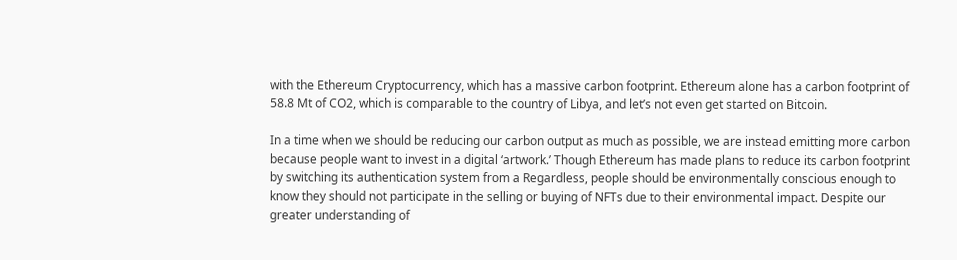with the Ethereum Cryptocurrency, which has a massive carbon footprint. Ethereum alone has a carbon footprint of 58.8 Mt of CO2, which is comparable to the country of Libya, and let’s not even get started on Bitcoin.

In a time when we should be reducing our carbon output as much as possible, we are instead emitting more carbon because people want to invest in a digital ‘artwork.’ Though Ethereum has made plans to reduce its carbon footprint by switching its authentication system from a Regardless, people should be environmentally conscious enough to know they should not participate in the selling or buying of NFTs due to their environmental impact. Despite our greater understanding of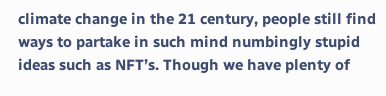climate change in the 21 century, people still find ways to partake in such mind numbingly stupid ideas such as NFT’s. Though we have plenty of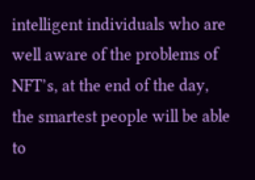intelligent individuals who are well aware of the problems of NFT’s, at the end of the day, the smartest people will be able to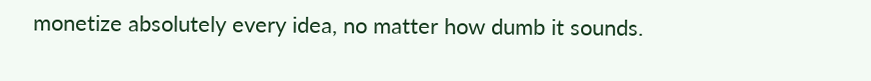monetize absolutely every idea, no matter how dumb it sounds.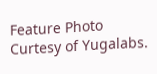Feature Photo Curtesy of Yugalabs.